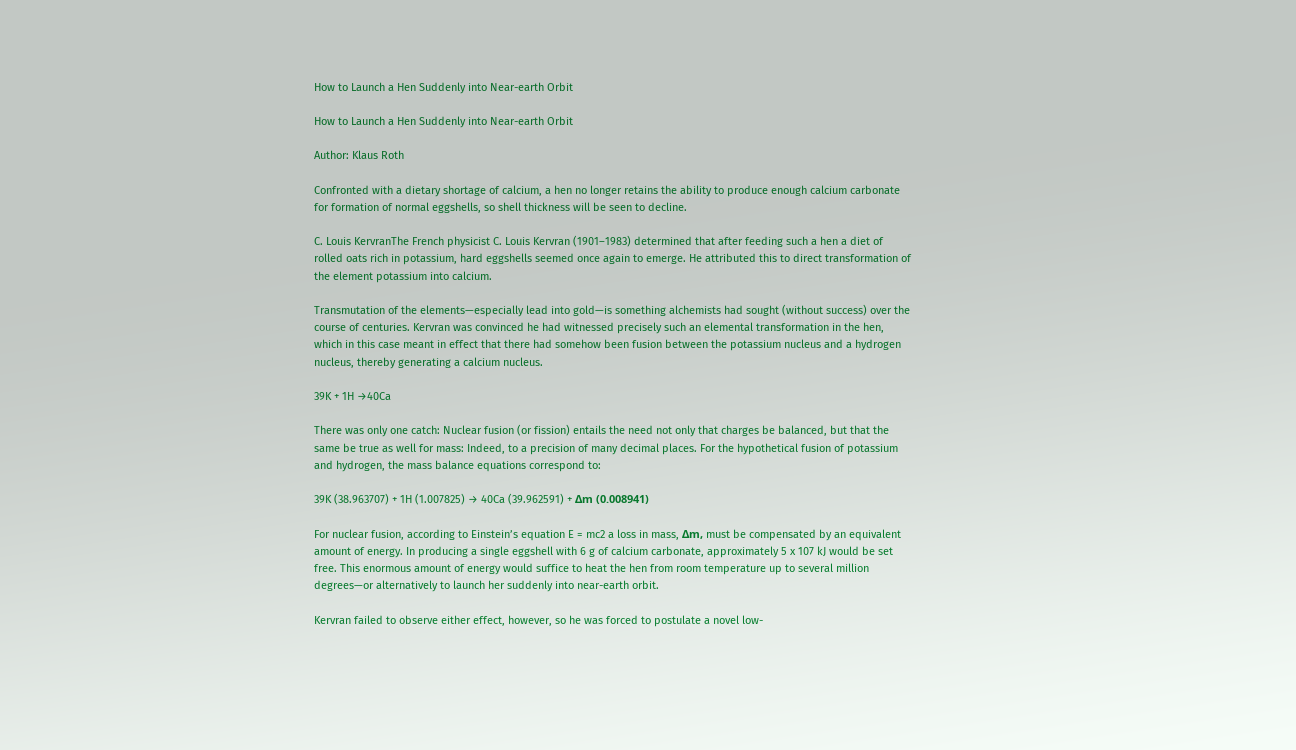How to Launch a Hen Suddenly into Near-earth Orbit

How to Launch a Hen Suddenly into Near-earth Orbit

Author: Klaus Roth

Confronted with a dietary shortage of calcium, a hen no longer retains the ability to produce enough calcium carbonate for formation of normal eggshells, so shell thickness will be seen to decline.

C. Louis KervranThe French physicist C. Louis Kervran (1901–1983) determined that after feeding such a hen a diet of rolled oats rich in potassium, hard eggshells seemed once again to emerge. He attributed this to direct transformation of the element potassium into calcium.

Transmutation of the elements—especially lead into gold—is something alchemists had sought (without success) over the course of centuries. Kervran was convinced he had witnessed precisely such an elemental transformation in the hen, which in this case meant in effect that there had somehow been fusion between the potassium nucleus and a hydrogen nucleus, thereby generating a calcium nucleus.

39K + 1H →40Ca

There was only one catch: Nuclear fusion (or fission) entails the need not only that charges be balanced, but that the same be true as well for mass: Indeed, to a precision of many decimal places. For the hypothetical fusion of potassium and hydrogen, the mass balance equations correspond to:

39K (38.963707) + 1H (1.007825) → 40Ca (39.962591) + Δm (0.008941)

For nuclear fusion, according to Einstein’s equation E = mc2 a loss in mass, Δm, must be compensated by an equivalent amount of energy. In producing a single eggshell with 6 g of calcium carbonate, approximately 5 x 107 kJ would be set free. This enormous amount of energy would suffice to heat the hen from room temperature up to several million degrees—or alternatively to launch her suddenly into near-earth orbit.

Kervran failed to observe either effect, however, so he was forced to postulate a novel low-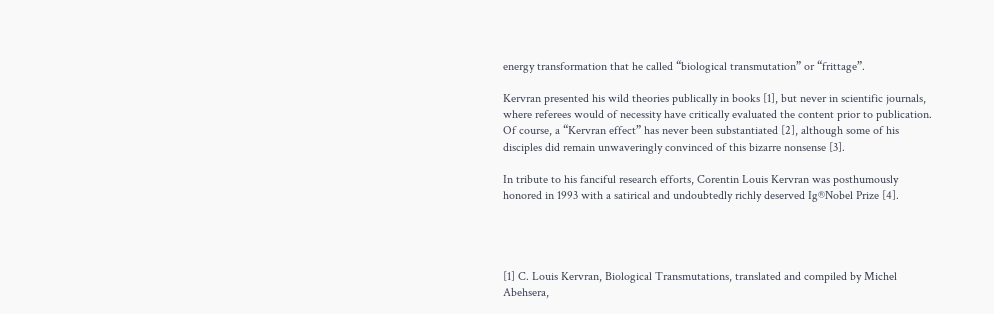energy transformation that he called “biological transmutation” or “frittage”.

Kervran presented his wild theories publically in books [1], but never in scientific journals, where referees would of necessity have critically evaluated the content prior to publication. Of course, a “Kervran effect” has never been substantiated [2], although some of his disciples did remain unwaveringly convinced of this bizarre nonsense [3].

In tribute to his fanciful research efforts, Corentin Louis Kervran was posthumously honored in 1993 with a satirical and undoubtedly richly deserved Ig®Nobel Prize [4].




[1] C. Louis Kervran, Biological Transmutations, translated and compiled by Michel Abehsera,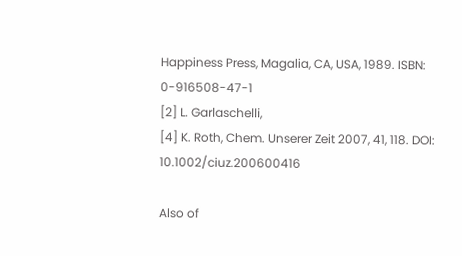Happiness Press, Magalia, CA, USA, 1989. ISBN: 0-916508-47-1
[2] L. Garlaschelli,
[4] K. Roth, Chem. Unserer Zeit 2007, 41, 118. DOI: 10.1002/ciuz.200600416

Also of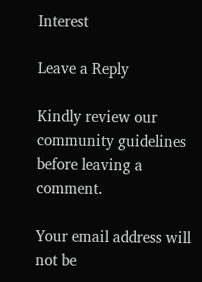Interest

Leave a Reply

Kindly review our community guidelines before leaving a comment.

Your email address will not be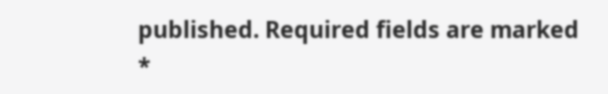published. Required fields are marked *